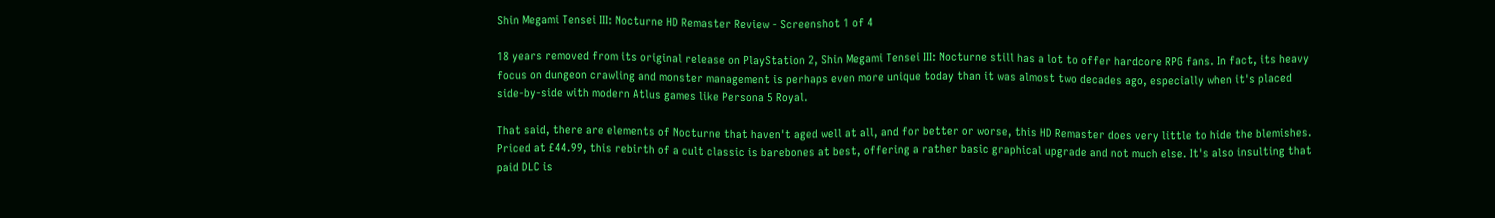Shin Megami Tensei III: Nocturne HD Remaster Review - Screenshot 1 of 4

18 years removed from its original release on PlayStation 2, Shin Megami Tensei III: Nocturne still has a lot to offer hardcore RPG fans. In fact, its heavy focus on dungeon crawling and monster management is perhaps even more unique today than it was almost two decades ago, especially when it's placed side-by-side with modern Atlus games like Persona 5 Royal.

That said, there are elements of Nocturne that haven't aged well at all, and for better or worse, this HD Remaster does very little to hide the blemishes. Priced at £44.99, this rebirth of a cult classic is barebones at best, offering a rather basic graphical upgrade and not much else. It's also insulting that paid DLC is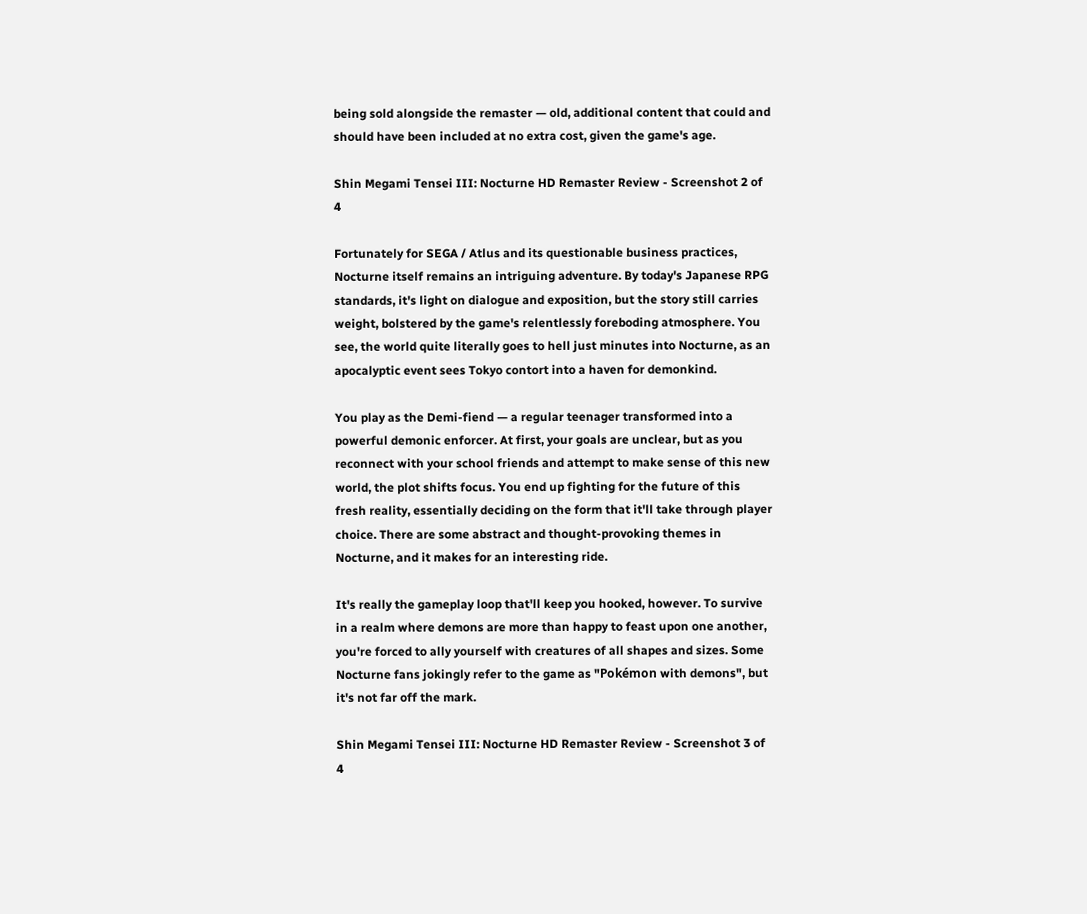being sold alongside the remaster — old, additional content that could and should have been included at no extra cost, given the game's age.

Shin Megami Tensei III: Nocturne HD Remaster Review - Screenshot 2 of 4

Fortunately for SEGA / Atlus and its questionable business practices, Nocturne itself remains an intriguing adventure. By today's Japanese RPG standards, it's light on dialogue and exposition, but the story still carries weight, bolstered by the game's relentlessly foreboding atmosphere. You see, the world quite literally goes to hell just minutes into Nocturne, as an apocalyptic event sees Tokyo contort into a haven for demonkind.

You play as the Demi-fiend — a regular teenager transformed into a powerful demonic enforcer. At first, your goals are unclear, but as you reconnect with your school friends and attempt to make sense of this new world, the plot shifts focus. You end up fighting for the future of this fresh reality, essentially deciding on the form that it'll take through player choice. There are some abstract and thought-provoking themes in Nocturne, and it makes for an interesting ride.

It's really the gameplay loop that'll keep you hooked, however. To survive in a realm where demons are more than happy to feast upon one another, you're forced to ally yourself with creatures of all shapes and sizes. Some Nocturne fans jokingly refer to the game as "Pokémon with demons", but it's not far off the mark.

Shin Megami Tensei III: Nocturne HD Remaster Review - Screenshot 3 of 4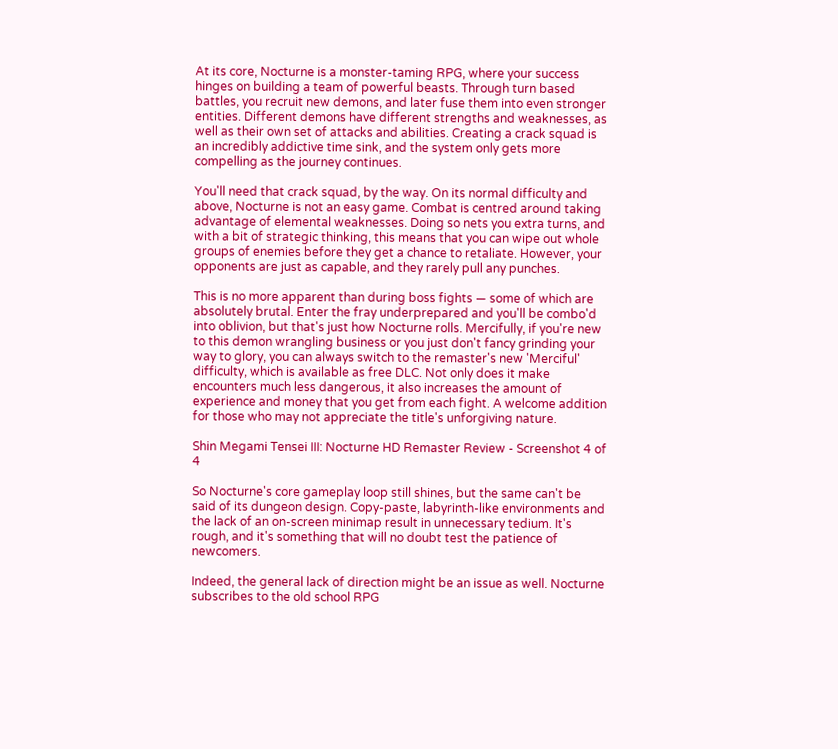At its core, Nocturne is a monster-taming RPG, where your success hinges on building a team of powerful beasts. Through turn based battles, you recruit new demons, and later fuse them into even stronger entities. Different demons have different strengths and weaknesses, as well as their own set of attacks and abilities. Creating a crack squad is an incredibly addictive time sink, and the system only gets more compelling as the journey continues.

You'll need that crack squad, by the way. On its normal difficulty and above, Nocturne is not an easy game. Combat is centred around taking advantage of elemental weaknesses. Doing so nets you extra turns, and with a bit of strategic thinking, this means that you can wipe out whole groups of enemies before they get a chance to retaliate. However, your opponents are just as capable, and they rarely pull any punches.

This is no more apparent than during boss fights — some of which are absolutely brutal. Enter the fray underprepared and you'll be combo'd into oblivion, but that's just how Nocturne rolls. Mercifully, if you're new to this demon wrangling business or you just don't fancy grinding your way to glory, you can always switch to the remaster's new 'Merciful' difficulty, which is available as free DLC. Not only does it make encounters much less dangerous, it also increases the amount of experience and money that you get from each fight. A welcome addition for those who may not appreciate the title's unforgiving nature.

Shin Megami Tensei III: Nocturne HD Remaster Review - Screenshot 4 of 4

So Nocturne's core gameplay loop still shines, but the same can't be said of its dungeon design. Copy-paste, labyrinth-like environments and the lack of an on-screen minimap result in unnecessary tedium. It's rough, and it's something that will no doubt test the patience of newcomers.

Indeed, the general lack of direction might be an issue as well. Nocturne subscribes to the old school RPG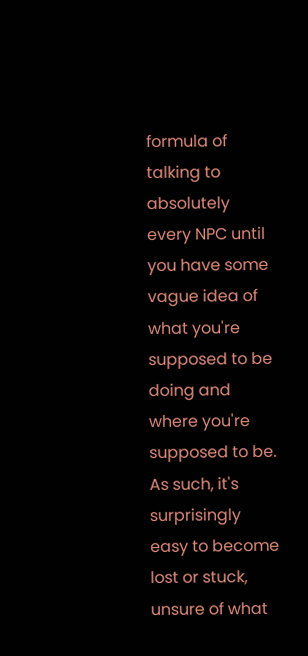formula of talking to absolutely every NPC until you have some vague idea of what you're supposed to be doing and where you're supposed to be. As such, it's surprisingly easy to become lost or stuck, unsure of what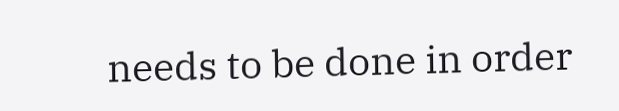needs to be done in order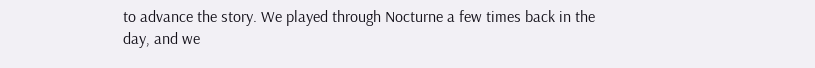to advance the story. We played through Nocturne a few times back in the day, and we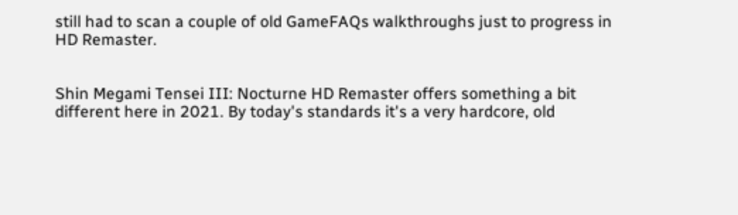still had to scan a couple of old GameFAQs walkthroughs just to progress in HD Remaster.


Shin Megami Tensei III: Nocturne HD Remaster offers something a bit different here in 2021. By today's standards it's a very hardcore, old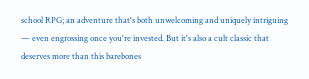school RPG; an adventure that's both unwelcoming and uniquely intriguing — even engrossing once you're invested. But it's also a cult classic that deserves more than this barebones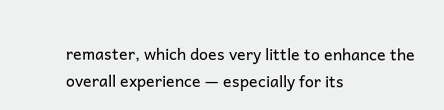remaster, which does very little to enhance the overall experience — especially for its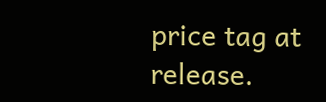price tag at release.